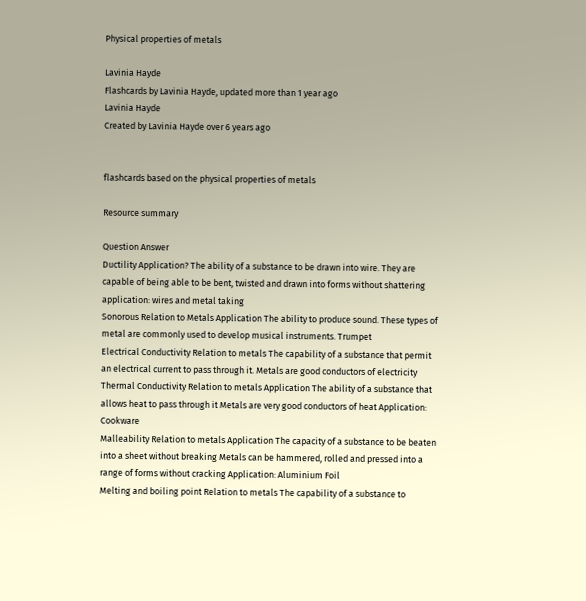Physical properties of metals

Lavinia Hayde
Flashcards by Lavinia Hayde, updated more than 1 year ago
Lavinia Hayde
Created by Lavinia Hayde over 6 years ago


flashcards based on the physical properties of metals

Resource summary

Question Answer
Ductility Application? The ability of a substance to be drawn into wire. They are capable of being able to be bent, twisted and drawn into forms without shattering application: wires and metal taking
Sonorous Relation to Metals Application The ability to produce sound. These types of metal are commonly used to develop musical instruments. Trumpet
Electrical Conductivity Relation to metals The capability of a substance that permit an electrical current to pass through it. Metals are good conductors of electricity
Thermal Conductivity Relation to metals Application The ability of a substance that allows heat to pass through it Metals are very good conductors of heat Application: Cookware
Malleability Relation to metals Application The capacity of a substance to be beaten into a sheet without breaking Metals can be hammered, rolled and pressed into a range of forms without cracking Application: Aluminium Foil
Melting and boiling point Relation to metals The capability of a substance to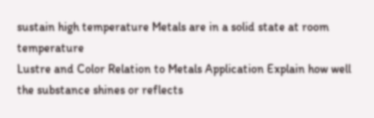sustain high temperature Metals are in a solid state at room temperature
Lustre and Color Relation to Metals Application Explain how well the substance shines or reflects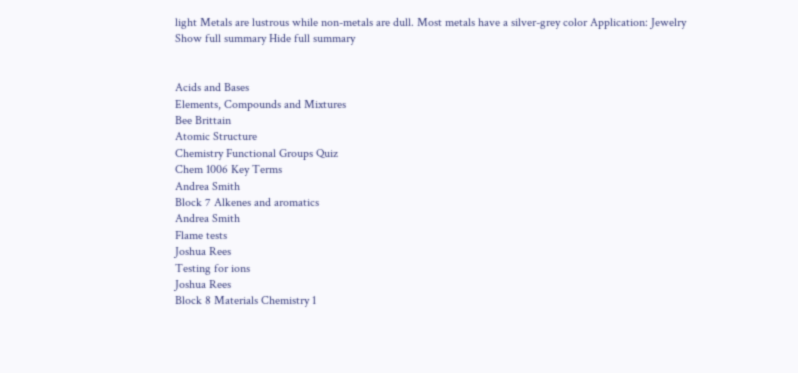light Metals are lustrous while non-metals are dull. Most metals have a silver-grey color Application: Jewelry
Show full summary Hide full summary


Acids and Bases
Elements, Compounds and Mixtures
Bee Brittain
Atomic Structure
Chemistry Functional Groups Quiz
Chem 1006 Key Terms
Andrea Smith
Block 7 Alkenes and aromatics
Andrea Smith
Flame tests
Joshua Rees
Testing for ions
Joshua Rees
Block 8 Materials Chemistry 1